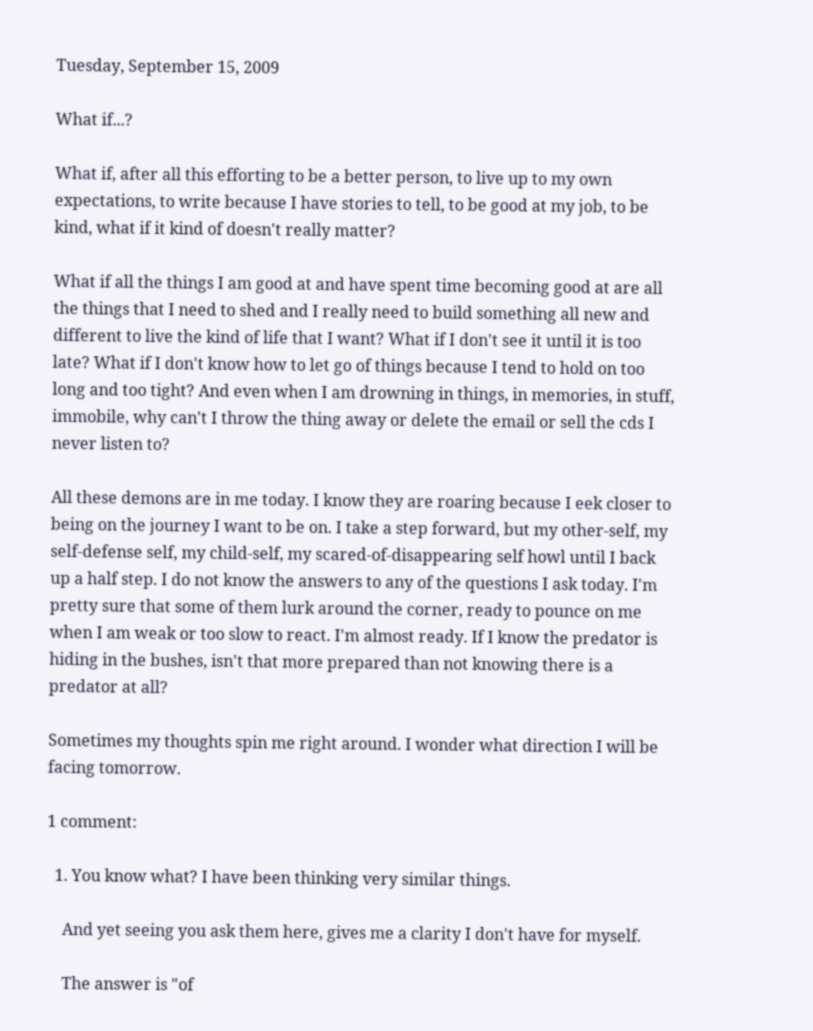Tuesday, September 15, 2009

What if...?

What if, after all this efforting to be a better person, to live up to my own expectations, to write because I have stories to tell, to be good at my job, to be kind, what if it kind of doesn't really matter?

What if all the things I am good at and have spent time becoming good at are all the things that I need to shed and I really need to build something all new and different to live the kind of life that I want? What if I don't see it until it is too late? What if I don't know how to let go of things because I tend to hold on too long and too tight? And even when I am drowning in things, in memories, in stuff, immobile, why can't I throw the thing away or delete the email or sell the cds I never listen to?

All these demons are in me today. I know they are roaring because I eek closer to being on the journey I want to be on. I take a step forward, but my other-self, my self-defense self, my child-self, my scared-of-disappearing self howl until I back up a half step. I do not know the answers to any of the questions I ask today. I'm pretty sure that some of them lurk around the corner, ready to pounce on me when I am weak or too slow to react. I'm almost ready. If I know the predator is hiding in the bushes, isn't that more prepared than not knowing there is a predator at all?

Sometimes my thoughts spin me right around. I wonder what direction I will be facing tomorrow.

1 comment:

  1. You know what? I have been thinking very similar things.

    And yet seeing you ask them here, gives me a clarity I don't have for myself.

    The answer is "of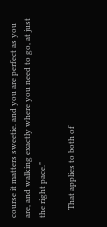course it matters sweetie. and you are perfect as you are, and walking exactly where you need to go, at just the right pace."

    That applies to both of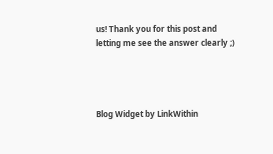us! Thank you for this post and letting me see the answer clearly ;)




Blog Widget by LinkWithin